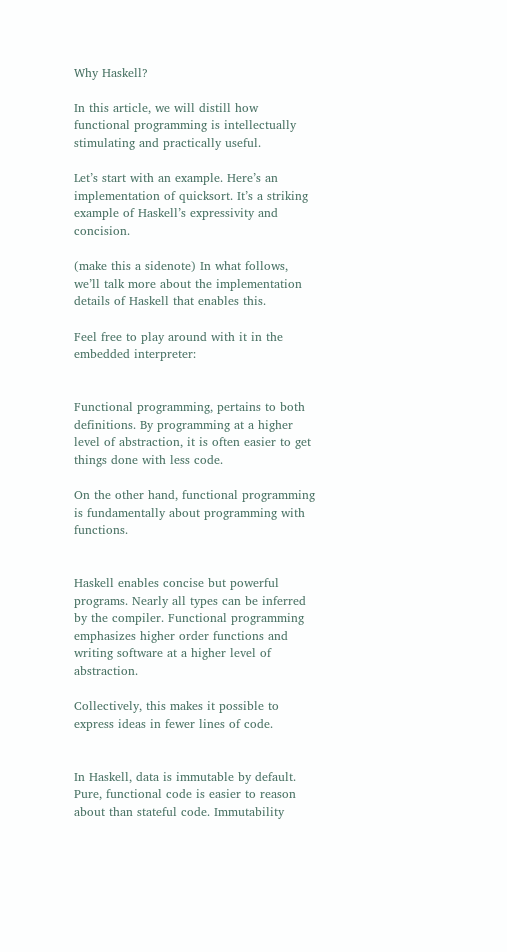Why Haskell?

In this article, we will distill how functional programming is intellectually stimulating and practically useful.

Let’s start with an example. Here’s an implementation of quicksort. It’s a striking example of Haskell’s expressivity and concision.

(make this a sidenote) In what follows, we’ll talk more about the implementation details of Haskell that enables this.

Feel free to play around with it in the embedded interpreter:


Functional programming, pertains to both definitions. By programming at a higher level of abstraction, it is often easier to get things done with less code.

On the other hand, functional programming is fundamentally about programming with functions.


Haskell enables concise but powerful programs. Nearly all types can be inferred by the compiler. Functional programming emphasizes higher order functions and writing software at a higher level of abstraction.

Collectively, this makes it possible to express ideas in fewer lines of code.


In Haskell, data is immutable by default. Pure, functional code is easier to reason about than stateful code. Immutability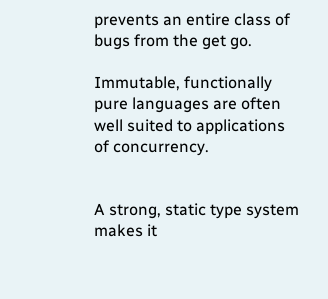prevents an entire class of bugs from the get go.

Immutable, functionally pure languages are often well suited to applications of concurrency.


A strong, static type system makes it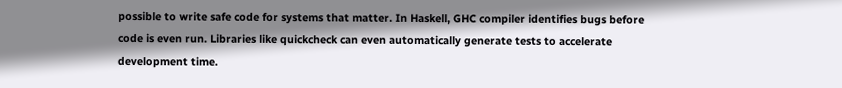possible to write safe code for systems that matter. In Haskell, GHC compiler identifies bugs before code is even run. Libraries like quickcheck can even automatically generate tests to accelerate development time.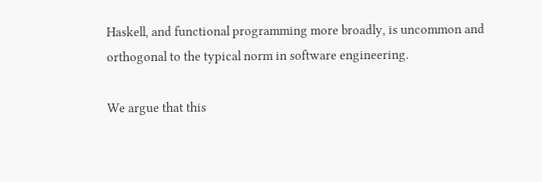Haskell, and functional programming more broadly, is uncommon and orthogonal to the typical norm in software engineering.

We argue that this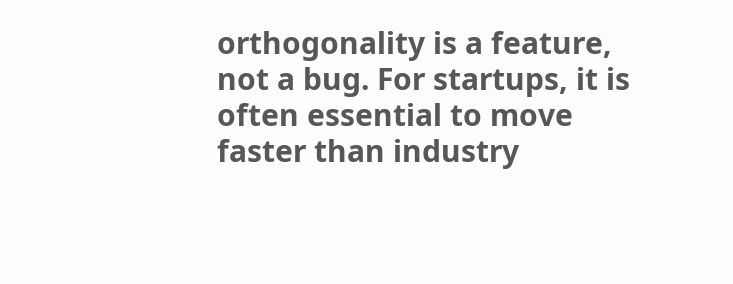orthogonality is a feature, not a bug. For startups, it is often essential to move faster than industry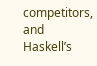competitors, and Haskell’s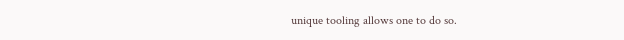unique tooling allows one to do so.